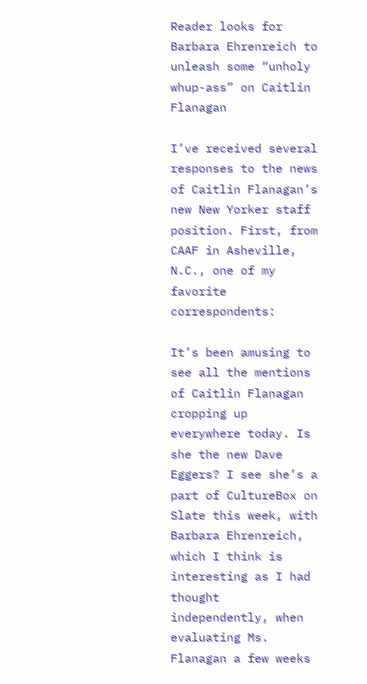Reader looks for Barbara Ehrenreich to unleash some “unholy whup-ass” on Caitlin Flanagan

I’ve received several responses to the news of Caitlin Flanagan’s new New Yorker staff position. First, from CAAF in Asheville, N.C., one of my favorite correspondents:

It’s been amusing to see all the mentions of Caitlin Flanagan cropping up everywhere today. Is she the new Dave Eggers? I see she’s a part of CultureBox on Slate this week, with Barbara Ehrenreich, which I think is interesting as I had thought independently, when evaluating Ms. Flanagan a few weeks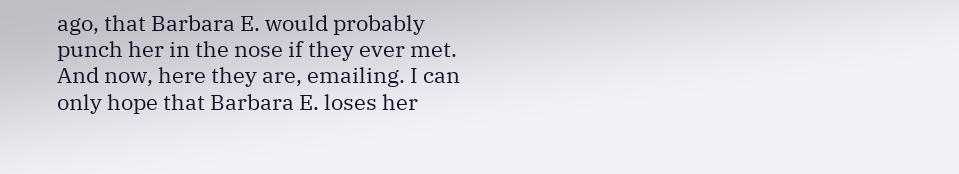ago, that Barbara E. would probably punch her in the nose if they ever met. And now, here they are, emailing. I can only hope that Barbara E. loses her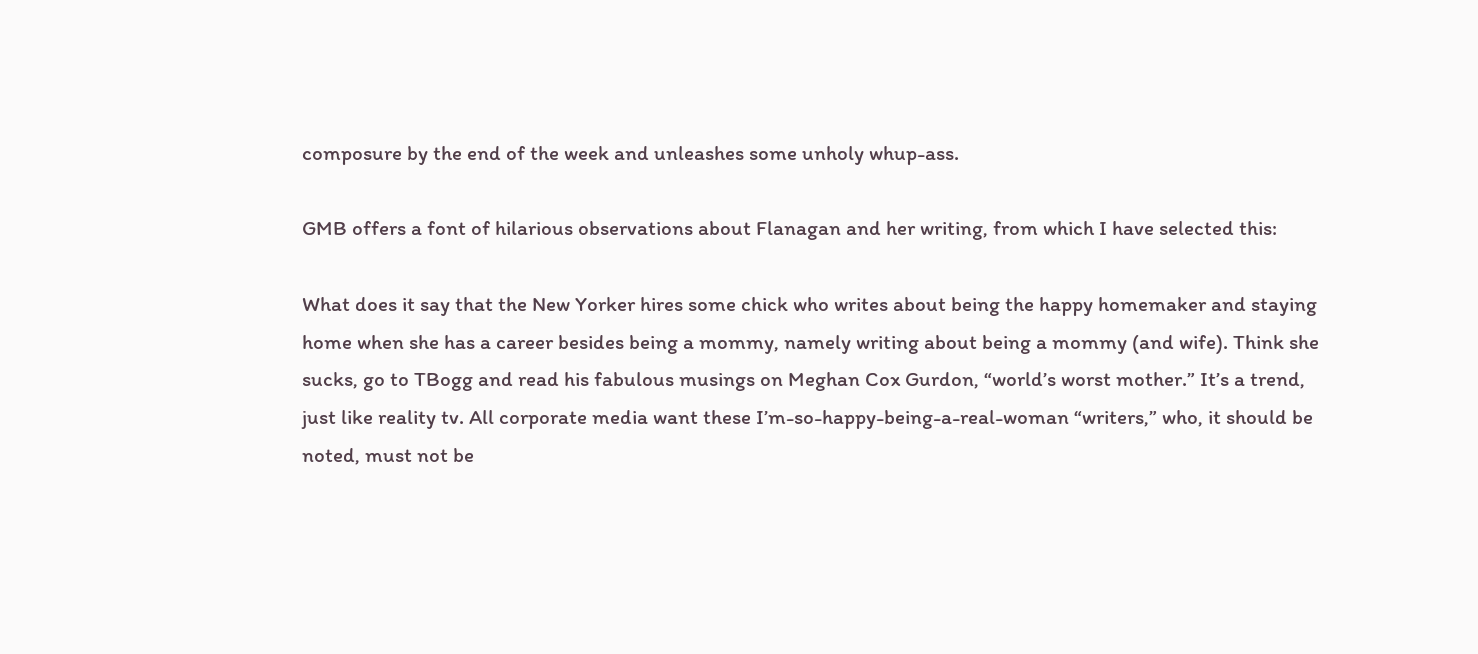composure by the end of the week and unleashes some unholy whup-ass.

GMB offers a font of hilarious observations about Flanagan and her writing, from which I have selected this:

What does it say that the New Yorker hires some chick who writes about being the happy homemaker and staying home when she has a career besides being a mommy, namely writing about being a mommy (and wife). Think she sucks, go to TBogg and read his fabulous musings on Meghan Cox Gurdon, “world’s worst mother.” It’s a trend, just like reality tv. All corporate media want these I’m-so-happy-being-a-real-woman “writers,” who, it should be noted, must not be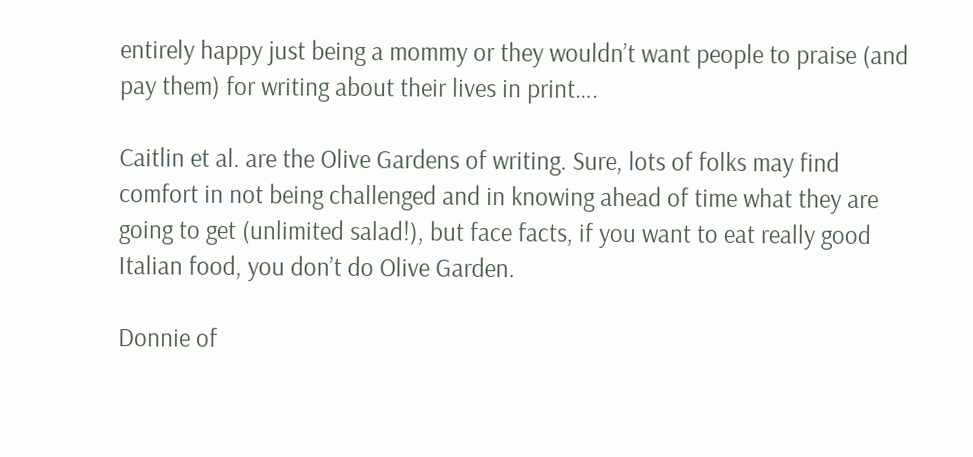entirely happy just being a mommy or they wouldn’t want people to praise (and pay them) for writing about their lives in print….

Caitlin et al. are the Olive Gardens of writing. Sure, lots of folks may find comfort in not being challenged and in knowing ahead of time what they are going to get (unlimited salad!), but face facts, if you want to eat really good Italian food, you don’t do Olive Garden.

Donnie of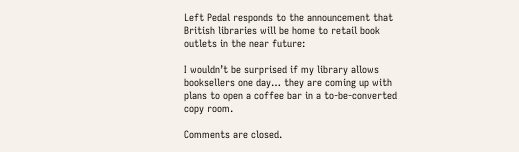Left Pedal responds to the announcement that British libraries will be home to retail book outlets in the near future:

I wouldn’t be surprised if my library allows booksellers one day… they are coming up with plans to open a coffee bar in a to-be-converted copy room.

Comments are closed.